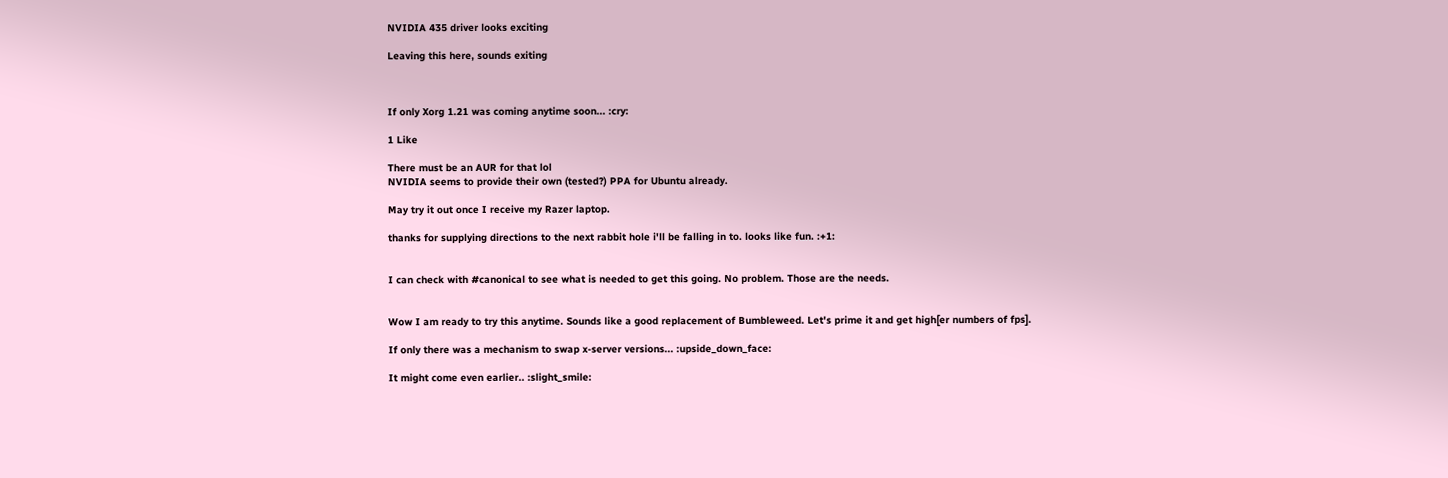NVIDIA 435 driver looks exciting

Leaving this here, sounds exiting



If only Xorg 1.21 was coming anytime soon... :cry:

1 Like

There must be an AUR for that lol
NVIDIA seems to provide their own (tested?) PPA for Ubuntu already.

May try it out once I receive my Razer laptop.

thanks for supplying directions to the next rabbit hole i'll be falling in to. looks like fun. :+1:


I can check with #canonical to see what is needed to get this going. No problem. Those are the needs.


Wow I am ready to try this anytime. Sounds like a good replacement of Bumbleweed. Let's prime it and get high[er numbers of fps].

If only there was a mechanism to swap x-server versions... :upside_down_face:

It might come even earlier.. :slight_smile: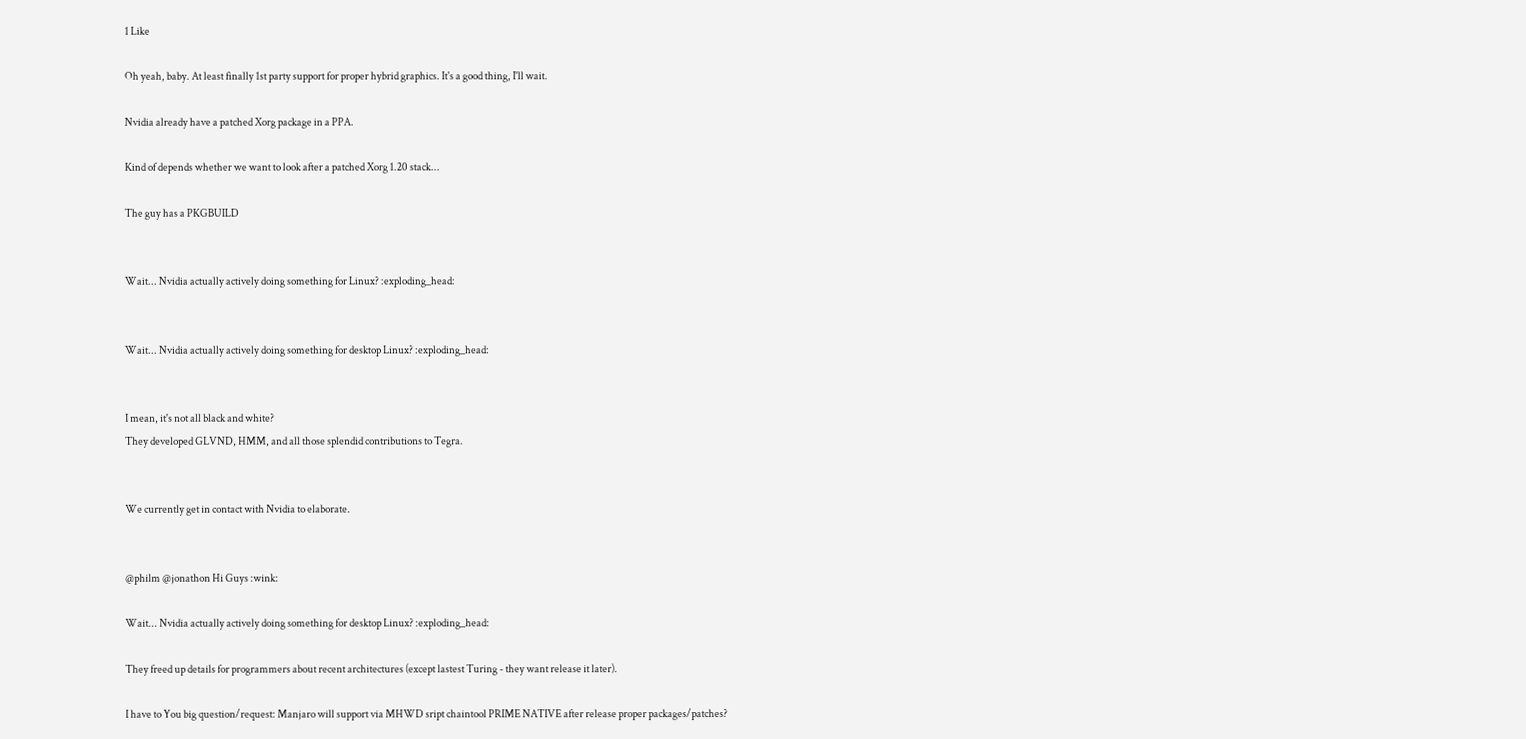1 Like

Oh yeah, baby. At least finally 1st party support for proper hybrid graphics. It's a good thing, I'll wait.

Nvidia already have a patched Xorg package in a PPA.

Kind of depends whether we want to look after a patched Xorg 1.20 stack...

The guy has a PKGBUILD


Wait... Nvidia actually actively doing something for Linux? :exploding_head:


Wait... Nvidia actually actively doing something for desktop Linux? :exploding_head:


I mean, it's not all black and white?
They developed GLVND, HMM, and all those splendid contributions to Tegra.


We currently get in contact with Nvidia to elaborate.


@philm @jonathon Hi Guys :wink:

Wait... Nvidia actually actively doing something for desktop Linux? :exploding_head:

They freed up details for programmers about recent architectures (except lastest Turing - they want release it later).

I have to You big question/request: Manjaro will support via MHWD sript chaintool PRIME NATIVE after release proper packages/patches?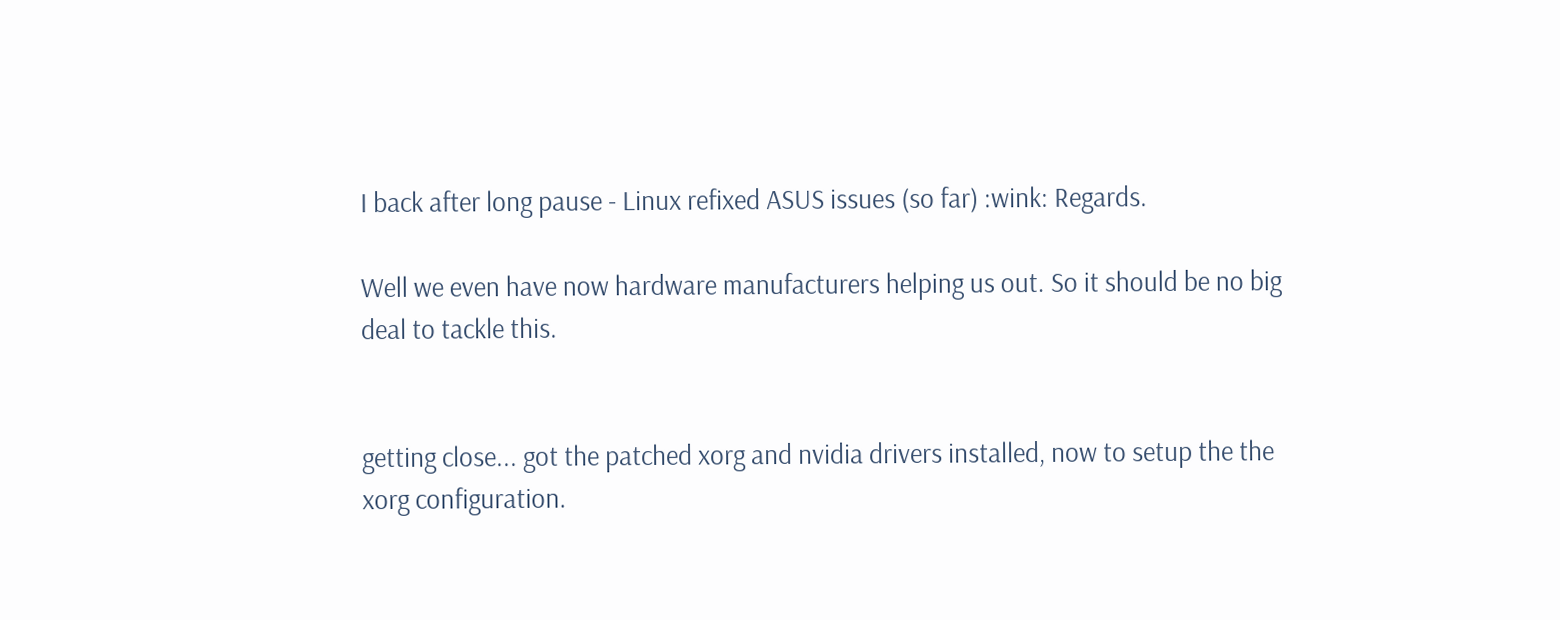I back after long pause - Linux refixed ASUS issues (so far) :wink: Regards.

Well we even have now hardware manufacturers helping us out. So it should be no big deal to tackle this.


getting close... got the patched xorg and nvidia drivers installed, now to setup the the xorg configuration.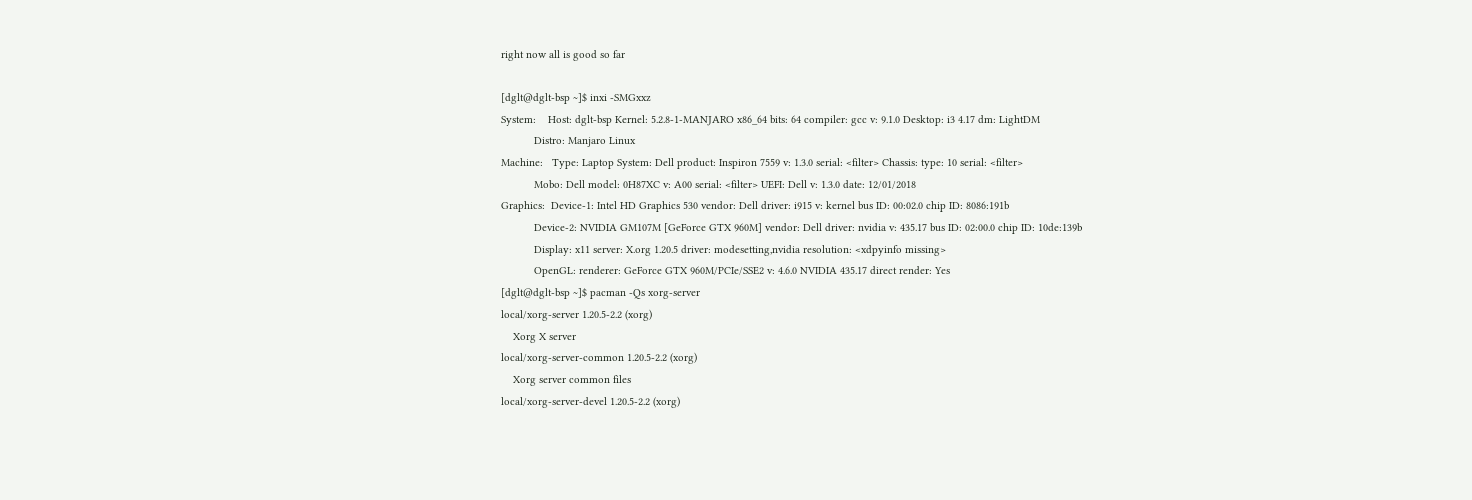right now all is good so far

[dglt@dglt-bsp ~]$ inxi -SMGxxz
System:    Host: dglt-bsp Kernel: 5.2.8-1-MANJARO x86_64 bits: 64 compiler: gcc v: 9.1.0 Desktop: i3 4.17 dm: LightDM
           Distro: Manjaro Linux
Machine:   Type: Laptop System: Dell product: Inspiron 7559 v: 1.3.0 serial: <filter> Chassis: type: 10 serial: <filter>
           Mobo: Dell model: 0H87XC v: A00 serial: <filter> UEFI: Dell v: 1.3.0 date: 12/01/2018
Graphics:  Device-1: Intel HD Graphics 530 vendor: Dell driver: i915 v: kernel bus ID: 00:02.0 chip ID: 8086:191b
           Device-2: NVIDIA GM107M [GeForce GTX 960M] vendor: Dell driver: nvidia v: 435.17 bus ID: 02:00.0 chip ID: 10de:139b
           Display: x11 server: X.org 1.20.5 driver: modesetting,nvidia resolution: <xdpyinfo missing>
           OpenGL: renderer: GeForce GTX 960M/PCIe/SSE2 v: 4.6.0 NVIDIA 435.17 direct render: Yes
[dglt@dglt-bsp ~]$ pacman -Qs xorg-server
local/xorg-server 1.20.5-2.2 (xorg)
    Xorg X server
local/xorg-server-common 1.20.5-2.2 (xorg)
    Xorg server common files
local/xorg-server-devel 1.20.5-2.2 (xorg)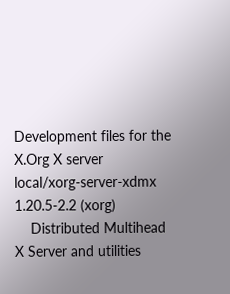Development files for the X.Org X server
local/xorg-server-xdmx 1.20.5-2.2 (xorg)
    Distributed Multihead X Server and utilities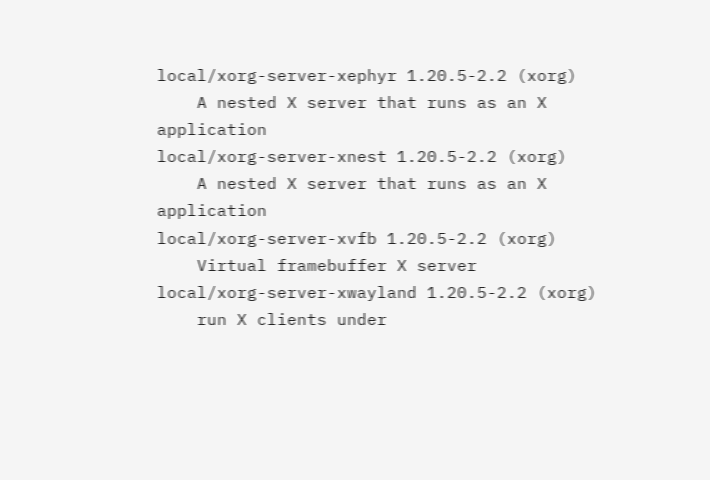local/xorg-server-xephyr 1.20.5-2.2 (xorg)
    A nested X server that runs as an X application
local/xorg-server-xnest 1.20.5-2.2 (xorg)
    A nested X server that runs as an X application
local/xorg-server-xvfb 1.20.5-2.2 (xorg)
    Virtual framebuffer X server
local/xorg-server-xwayland 1.20.5-2.2 (xorg)
    run X clients under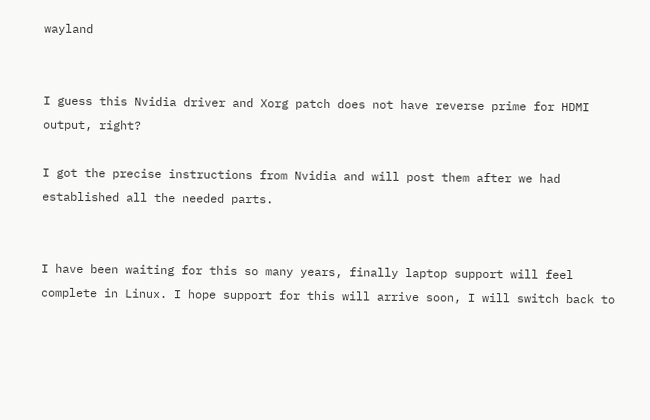wayland


I guess this Nvidia driver and Xorg patch does not have reverse prime for HDMI output, right?

I got the precise instructions from Nvidia and will post them after we had established all the needed parts.


I have been waiting for this so many years, finally laptop support will feel complete in Linux. I hope support for this will arrive soon, I will switch back to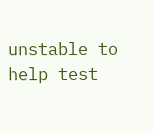unstable to help test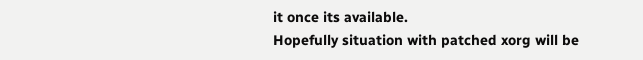it once its available.
Hopefully situation with patched xorg will be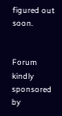figured out soon.


Forum kindly sponsored by